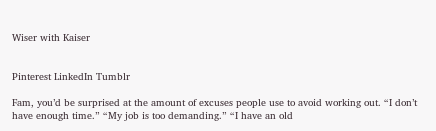Wiser with Kaiser


Pinterest LinkedIn Tumblr

Fam, you’d be surprised at the amount of excuses people use to avoid working out. “I don’t have enough time.” “My job is too demanding.” “I have an old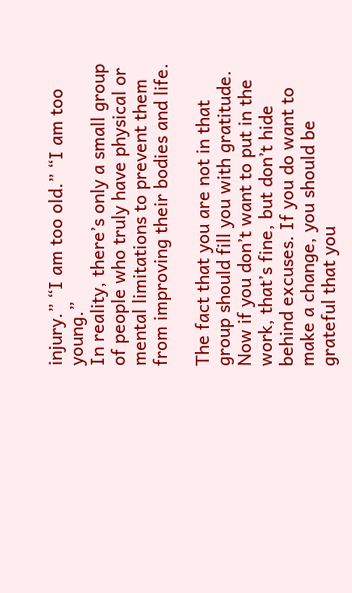injury.” “I am too old.” “I am too young.”
In reality, there’s only a small group of people who truly have physical or mental limitations to prevent them from improving their bodies and life.

The fact that you are not in that group should fill you with gratitude. Now if you don’t want to put in the work, that’s fine, but don’t hide behind excuses. If you do want to make a change, you should be grateful that you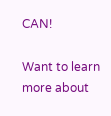CAN!

Want to learn more about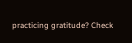practicing gratitude? Check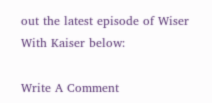out the latest episode of Wiser With Kaiser below:

Write A Comment